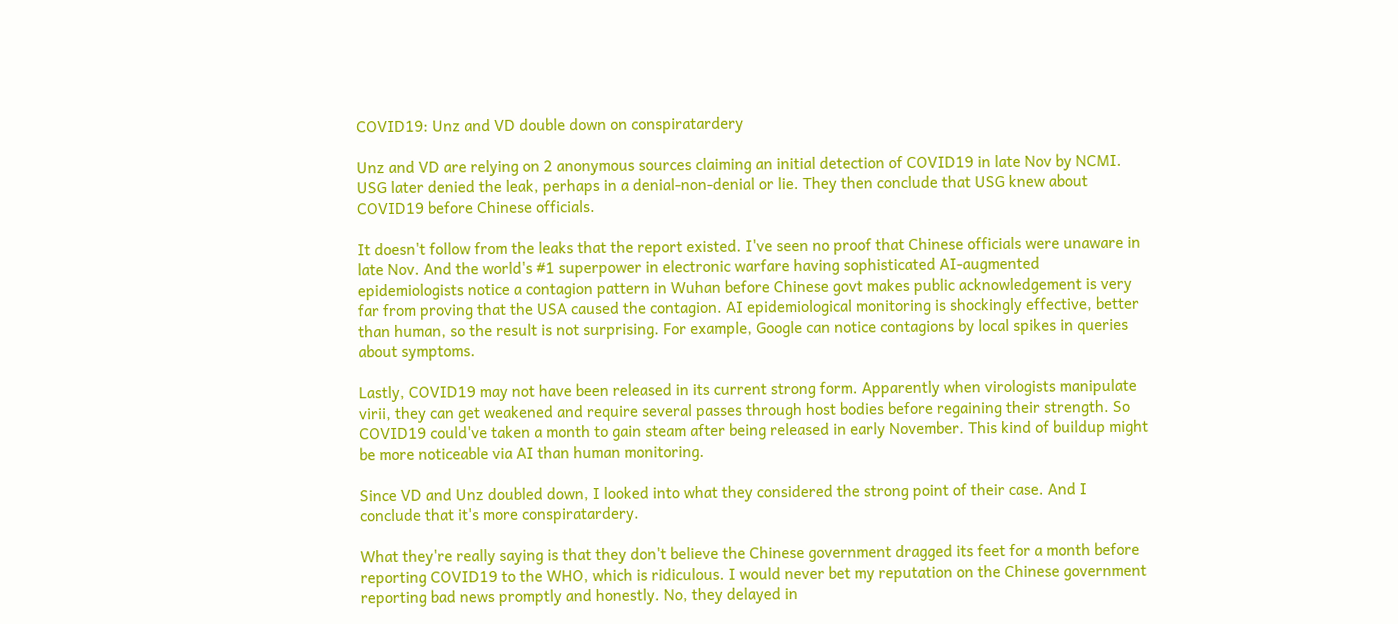COVID19: Unz and VD double down on conspiratardery

Unz and VD are relying on 2 anonymous sources claiming an initial detection of COVID19 in late Nov by NCMI. USG later denied the leak, perhaps in a denial-non-denial or lie. They then conclude that USG knew about COVID19 before Chinese officials.

It doesn't follow from the leaks that the report existed. I've seen no proof that Chinese officials were unaware in late Nov. And the world's #1 superpower in electronic warfare having sophisticated AI-augmented epidemiologists notice a contagion pattern in Wuhan before Chinese govt makes public acknowledgement is very far from proving that the USA caused the contagion. AI epidemiological monitoring is shockingly effective, better than human, so the result is not surprising. For example, Google can notice contagions by local spikes in queries about symptoms.

Lastly, COVID19 may not have been released in its current strong form. Apparently when virologists manipulate virii, they can get weakened and require several passes through host bodies before regaining their strength. So COVID19 could've taken a month to gain steam after being released in early November. This kind of buildup might be more noticeable via AI than human monitoring.

Since VD and Unz doubled down, I looked into what they considered the strong point of their case. And I conclude that it's more conspiratardery.

What they're really saying is that they don't believe the Chinese government dragged its feet for a month before reporting COVID19 to the WHO, which is ridiculous. I would never bet my reputation on the Chinese government reporting bad news promptly and honestly. No, they delayed in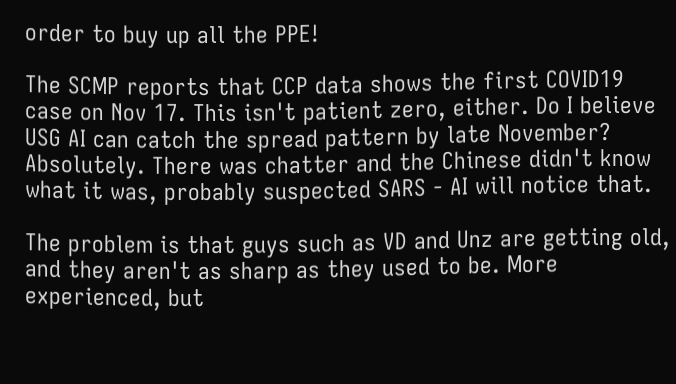order to buy up all the PPE!

The SCMP reports that CCP data shows the first COVID19 case on Nov 17. This isn't patient zero, either. Do I believe USG AI can catch the spread pattern by late November? Absolutely. There was chatter and the Chinese didn't know what it was, probably suspected SARS - AI will notice that.

The problem is that guys such as VD and Unz are getting old, and they aren't as sharp as they used to be. More experienced, but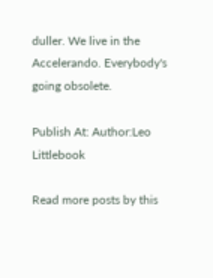duller. We live in the Accelerando. Everybody's going obsolete.

Publish At: Author:Leo Littlebook

Read more posts by this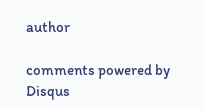author

comments powered by Disqus